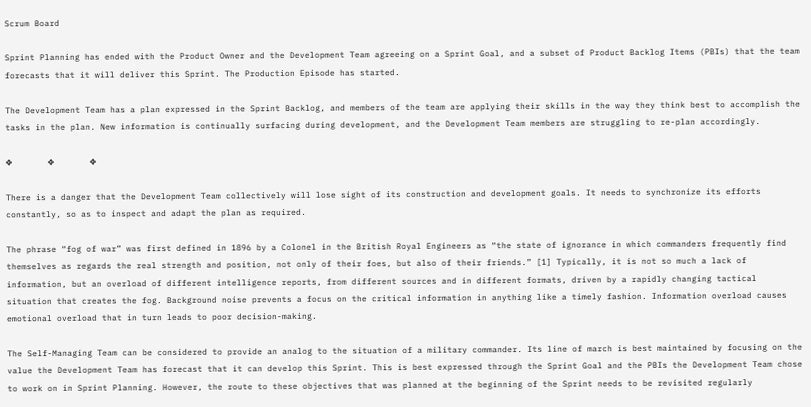Scrum Board

Sprint Planning has ended with the Product Owner and the Development Team agreeing on a Sprint Goal, and a subset of Product Backlog Items (PBIs) that the team forecasts that it will deliver this Sprint. The Production Episode has started.

The Development Team has a plan expressed in the Sprint Backlog, and members of the team are applying their skills in the way they think best to accomplish the tasks in the plan. New information is continually surfacing during development, and the Development Team members are struggling to re-plan accordingly.

✥       ✥       ✥

There is a danger that the Development Team collectively will lose sight of its construction and development goals. It needs to synchronize its efforts constantly, so as to inspect and adapt the plan as required.

The phrase “fog of war” was first defined in 1896 by a Colonel in the British Royal Engineers as “the state of ignorance in which commanders frequently find themselves as regards the real strength and position, not only of their foes, but also of their friends.” [1] Typically, it is not so much a lack of information, but an overload of different intelligence reports, from different sources and in different formats, driven by a rapidly changing tactical situation that creates the fog. Background noise prevents a focus on the critical information in anything like a timely fashion. Information overload causes emotional overload that in turn leads to poor decision-making.

The Self-Managing Team can be considered to provide an analog to the situation of a military commander. Its line of march is best maintained by focusing on the value the Development Team has forecast that it can develop this Sprint. This is best expressed through the Sprint Goal and the PBIs the Development Team chose to work on in Sprint Planning. However, the route to these objectives that was planned at the beginning of the Sprint needs to be revisited regularly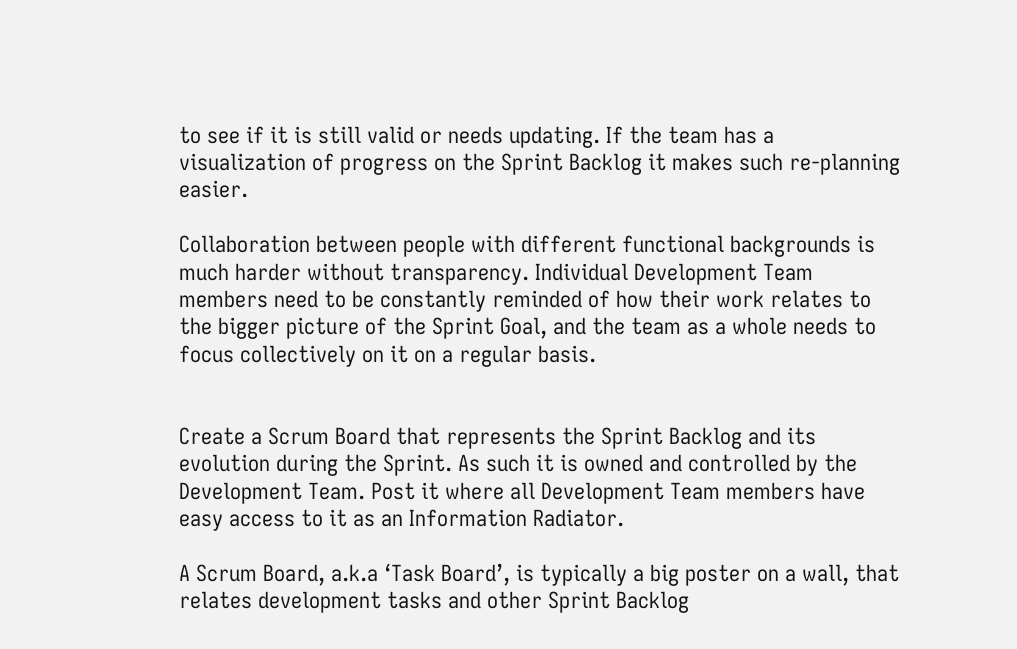to see if it is still valid or needs updating. If the team has a visualization of progress on the Sprint Backlog it makes such re-planning easier.

Collaboration between people with different functional backgrounds is much harder without transparency. Individual Development Team members need to be constantly reminded of how their work relates to the bigger picture of the Sprint Goal, and the team as a whole needs to focus collectively on it on a regular basis.


Create a Scrum Board that represents the Sprint Backlog and its evolution during the Sprint. As such it is owned and controlled by the Development Team. Post it where all Development Team members have easy access to it as an Information Radiator.

A Scrum Board, a.k.a ‘Task Board’, is typically a big poster on a wall, that relates development tasks and other Sprint Backlog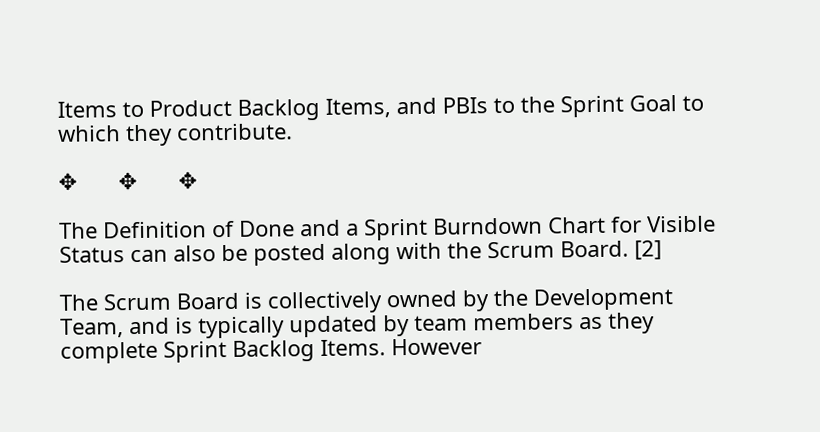Items to Product Backlog Items, and PBIs to the Sprint Goal to which they contribute.

✥       ✥       ✥

The Definition of Done and a Sprint Burndown Chart for Visible Status can also be posted along with the Scrum Board. [2]

The Scrum Board is collectively owned by the Development Team, and is typically updated by team members as they complete Sprint Backlog Items. However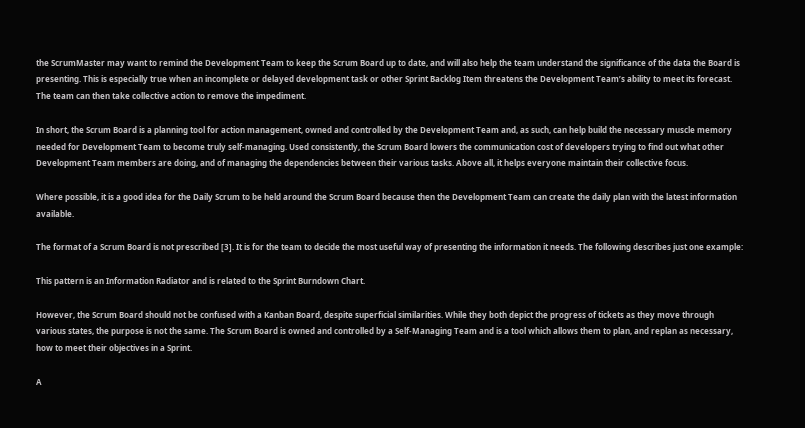the ScrumMaster may want to remind the Development Team to keep the Scrum Board up to date, and will also help the team understand the significance of the data the Board is presenting. This is especially true when an incomplete or delayed development task or other Sprint Backlog Item threatens the Development Team’s ability to meet its forecast. The team can then take collective action to remove the impediment.

In short, the Scrum Board is a planning tool for action management, owned and controlled by the Development Team and, as such, can help build the necessary muscle memory needed for Development Team to become truly self-managing. Used consistently, the Scrum Board lowers the communication cost of developers trying to find out what other Development Team members are doing, and of managing the dependencies between their various tasks. Above all, it helps everyone maintain their collective focus.

Where possible, it is a good idea for the Daily Scrum to be held around the Scrum Board because then the Development Team can create the daily plan with the latest information available.

The format of a Scrum Board is not prescribed [3]. It is for the team to decide the most useful way of presenting the information it needs. The following describes just one example:

This pattern is an Information Radiator and is related to the Sprint Burndown Chart.

However, the Scrum Board should not be confused with a Kanban Board, despite superficial similarities. While they both depict the progress of tickets as they move through various states, the purpose is not the same. The Scrum Board is owned and controlled by a Self-Managing Team and is a tool which allows them to plan, and replan as necessary, how to meet their objectives in a Sprint.

A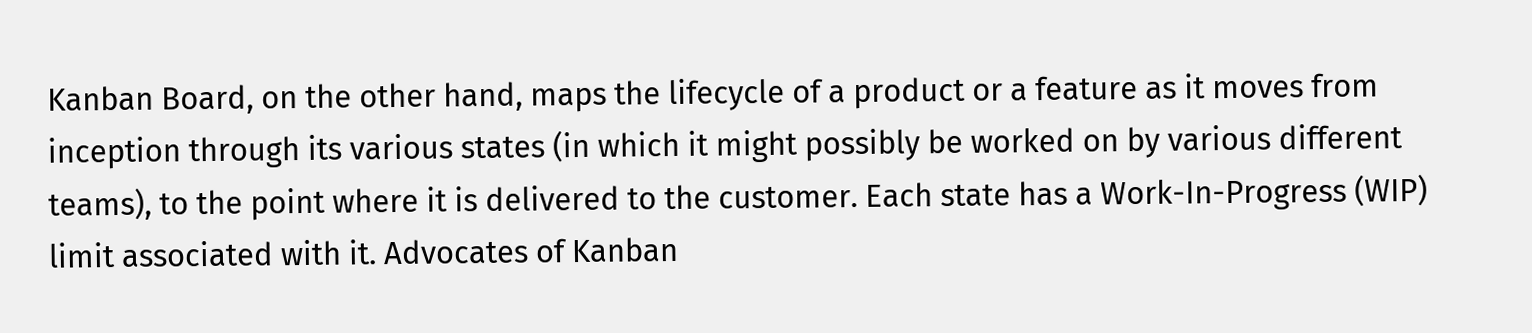Kanban Board, on the other hand, maps the lifecycle of a product or a feature as it moves from inception through its various states (in which it might possibly be worked on by various different teams), to the point where it is delivered to the customer. Each state has a Work-In-Progress (WIP) limit associated with it. Advocates of Kanban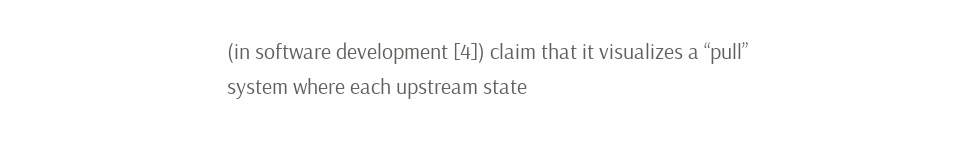(in software development [4]) claim that it visualizes a “pull” system where each upstream state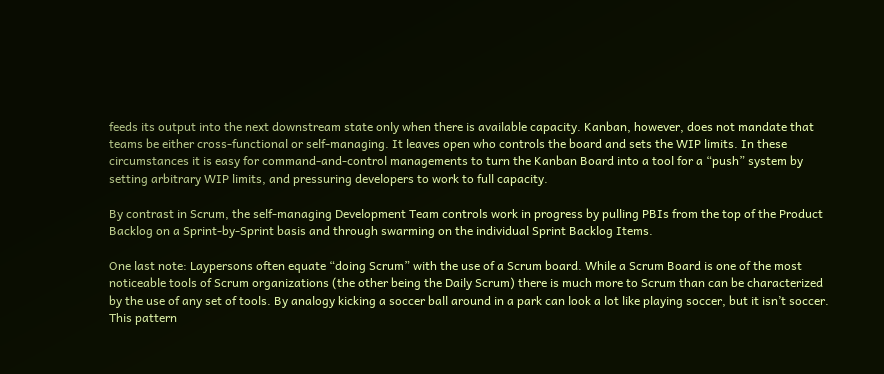feeds its output into the next downstream state only when there is available capacity. Kanban, however, does not mandate that teams be either cross-functional or self-managing. It leaves open who controls the board and sets the WIP limits. In these circumstances it is easy for command-and-control managements to turn the Kanban Board into a tool for a “push” system by setting arbitrary WIP limits, and pressuring developers to work to full capacity.

By contrast in Scrum, the self-managing Development Team controls work in progress by pulling PBIs from the top of the Product Backlog on a Sprint-by-Sprint basis and through swarming on the individual Sprint Backlog Items.

One last note: Laypersons often equate “doing Scrum” with the use of a Scrum board. While a Scrum Board is one of the most noticeable tools of Scrum organizations (the other being the Daily Scrum) there is much more to Scrum than can be characterized by the use of any set of tools. By analogy kicking a soccer ball around in a park can look a lot like playing soccer, but it isn’t soccer. This pattern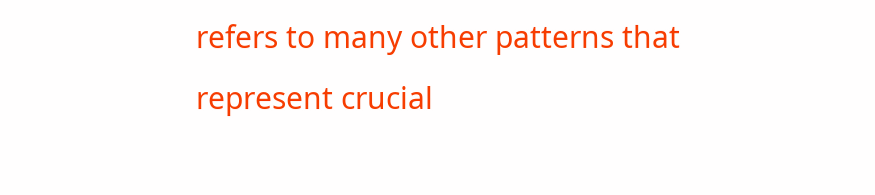refers to many other patterns that represent crucial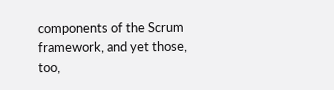components of the Scrum framework, and yet those, too,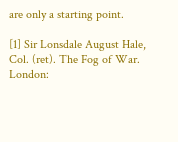are only a starting point.

[1] Sir Lonsdale August Hale, Col. (ret). The Fog of War. London: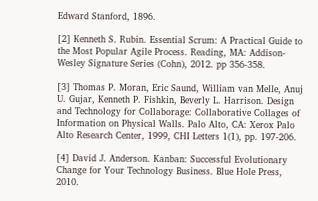Edward Stanford, 1896.

[2] Kenneth S. Rubin. Essential Scrum: A Practical Guide to the Most Popular Agile Process. Reading, MA: Addison-Wesley Signature Series (Cohn), 2012. pp 356-358.

[3] Thomas P. Moran, Eric Saund, William van Melle, Anuj U. Gujar, Kenneth P. Fishkin, Beverly L. Harrison. Design and Technology for Collaborage: Collaborative Collages of Information on Physical Walls. Palo Alto, CA: Xerox Palo Alto Research Center, 1999, CHI Letters 1(1), pp. 197-206.

[4] David J. Anderson. Kanban: Successful Evolutionary Change for Your Technology Business. Blue Hole Press, 2010.